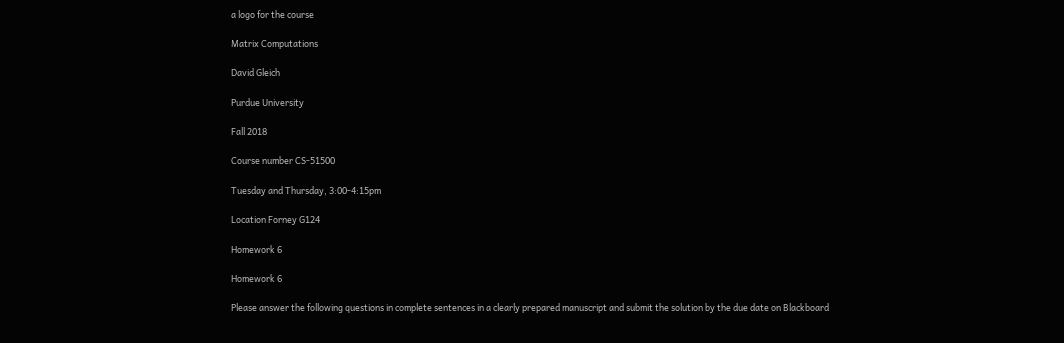a logo for the course

Matrix Computations

David Gleich

Purdue University

Fall 2018

Course number CS-51500

Tuesday and Thursday, 3:00-4:15pm

Location Forney G124

Homework 6

Homework 6

Please answer the following questions in complete sentences in a clearly prepared manuscript and submit the solution by the due date on Blackboard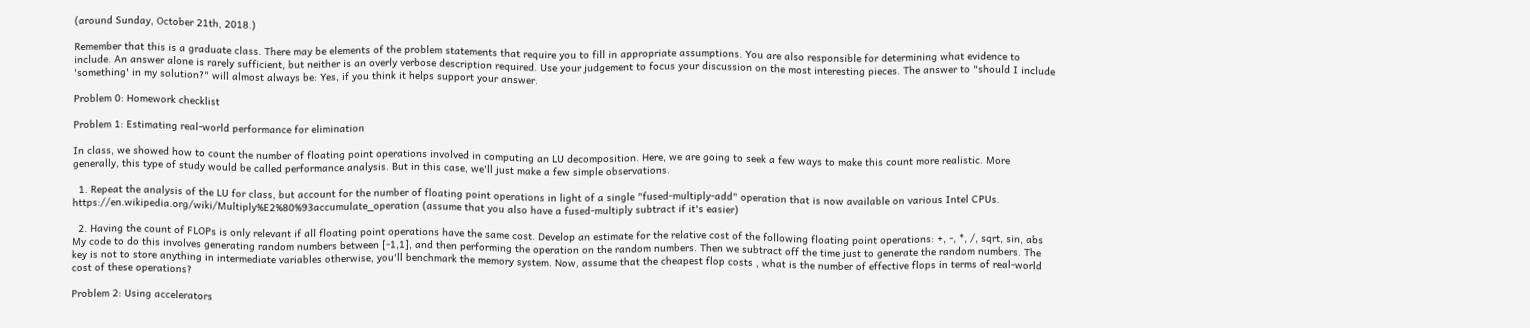(around Sunday, October 21th, 2018.)

Remember that this is a graduate class. There may be elements of the problem statements that require you to fill in appropriate assumptions. You are also responsible for determining what evidence to include. An answer alone is rarely sufficient, but neither is an overly verbose description required. Use your judgement to focus your discussion on the most interesting pieces. The answer to "should I include 'something' in my solution?" will almost always be: Yes, if you think it helps support your answer.

Problem 0: Homework checklist

Problem 1: Estimating real-world performance for elimination

In class, we showed how to count the number of floating point operations involved in computing an LU decomposition. Here, we are going to seek a few ways to make this count more realistic. More generally, this type of study would be called performance analysis. But in this case, we'll just make a few simple observations.

  1. Repeat the analysis of the LU for class, but account for the number of floating point operations in light of a single "fused-multiply-add" operation that is now available on various Intel CPUs. https://en.wikipedia.org/wiki/Multiply%E2%80%93accumulate_operation (assume that you also have a fused-multiply subtract if it's easier)

  2. Having the count of FLOPs is only relevant if all floating point operations have the same cost. Develop an estimate for the relative cost of the following floating point operations: +, -, *, /, sqrt, sin, abs My code to do this involves generating random numbers between [-1,1], and then performing the operation on the random numbers. Then we subtract off the time just to generate the random numbers. The key is not to store anything in intermediate variables otherwise, you'll benchmark the memory system. Now, assume that the cheapest flop costs , what is the number of effective flops in terms of real-world cost of these operations?

Problem 2: Using accelerators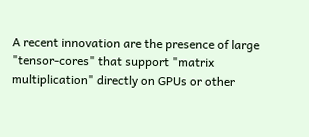A recent innovation are the presence of large "tensor-cores" that support "matrix multiplication" directly on GPUs or other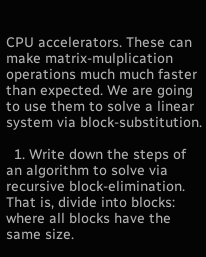CPU accelerators. These can make matrix-mulplication operations much much faster than expected. We are going to use them to solve a linear system via block-substitution.

  1. Write down the steps of an algorithm to solve via recursive block-elimination. That is, divide into blocks: where all blocks have the same size.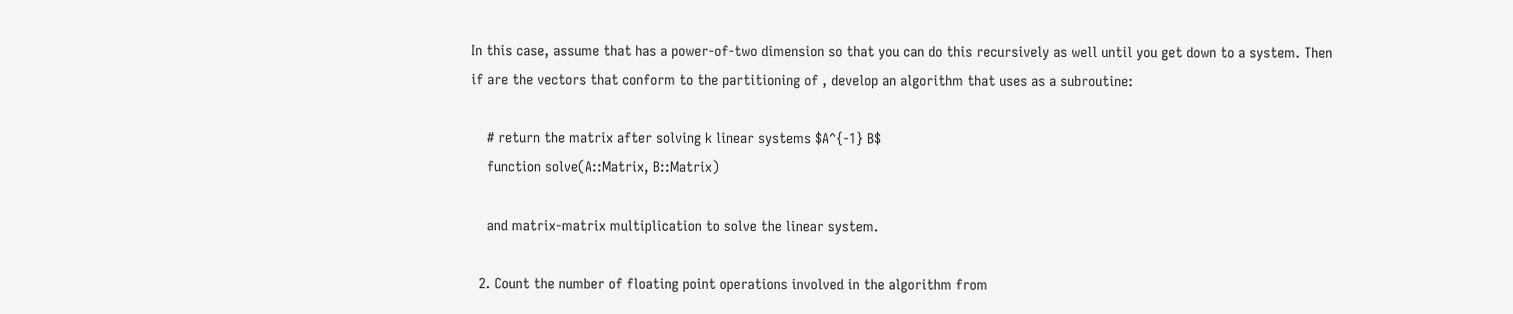In this case, assume that has a power-of-two dimension so that you can do this recursively as well until you get down to a system. Then if are the vectors that conform to the partitioning of , develop an algorithm that uses as a subroutine:

    # return the matrix after solving k linear systems $A^{-1} B$
    function solve(A::Matrix, B::Matrix)

    and matrix-matrix multiplication to solve the linear system.

  2. Count the number of floating point operations involved in the algorithm from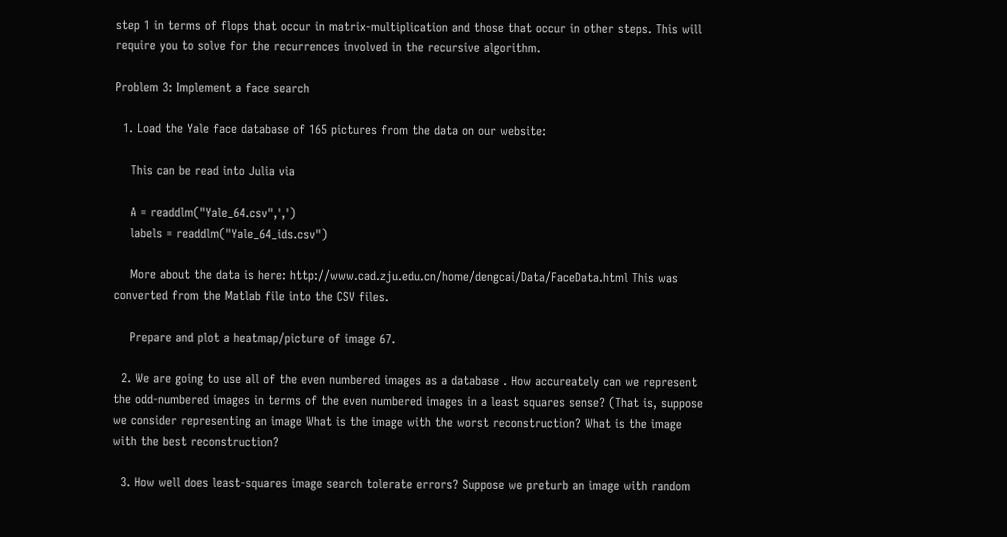step 1 in terms of flops that occur in matrix-multiplication and those that occur in other steps. This will require you to solve for the recurrences involved in the recursive algorithm.

Problem 3: Implement a face search

  1. Load the Yale face database of 165 pictures from the data on our website:

    This can be read into Julia via

    A = readdlm("Yale_64.csv",',')
    labels = readdlm("Yale_64_ids.csv")

    More about the data is here: http://www.cad.zju.edu.cn/home/dengcai/Data/FaceData.html This was converted from the Matlab file into the CSV files.

    Prepare and plot a heatmap/picture of image 67.

  2. We are going to use all of the even numbered images as a database . How accureately can we represent the odd-numbered images in terms of the even numbered images in a least squares sense? (That is, suppose we consider representing an image What is the image with the worst reconstruction? What is the image with the best reconstruction?

  3. How well does least-squares image search tolerate errors? Suppose we preturb an image with random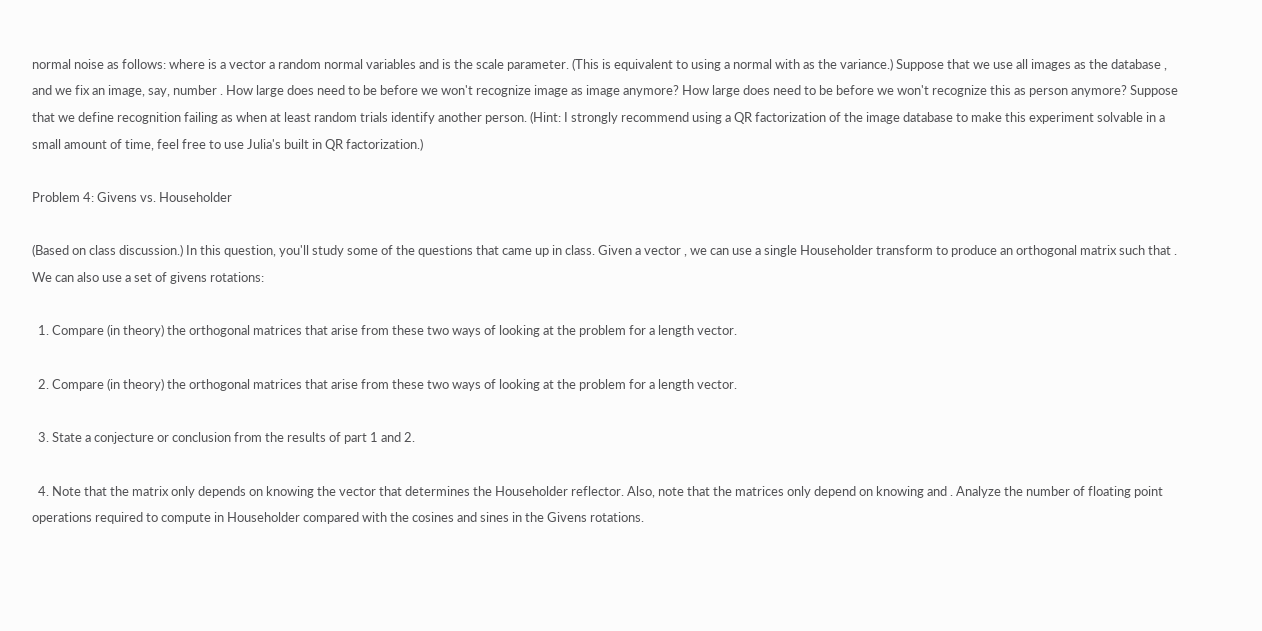normal noise as follows: where is a vector a random normal variables and is the scale parameter. (This is equivalent to using a normal with as the variance.) Suppose that we use all images as the database , and we fix an image, say, number . How large does need to be before we won't recognize image as image anymore? How large does need to be before we won't recognize this as person anymore? Suppose that we define recognition failing as when at least random trials identify another person. (Hint: I strongly recommend using a QR factorization of the image database to make this experiment solvable in a small amount of time, feel free to use Julia's built in QR factorization.)

Problem 4: Givens vs. Householder

(Based on class discussion.) In this question, you'll study some of the questions that came up in class. Given a vector , we can use a single Householder transform to produce an orthogonal matrix such that . We can also use a set of givens rotations:

  1. Compare (in theory) the orthogonal matrices that arise from these two ways of looking at the problem for a length vector.

  2. Compare (in theory) the orthogonal matrices that arise from these two ways of looking at the problem for a length vector.

  3. State a conjecture or conclusion from the results of part 1 and 2.

  4. Note that the matrix only depends on knowing the vector that determines the Householder reflector. Also, note that the matrices only depend on knowing and . Analyze the number of floating point operations required to compute in Householder compared with the cosines and sines in the Givens rotations.